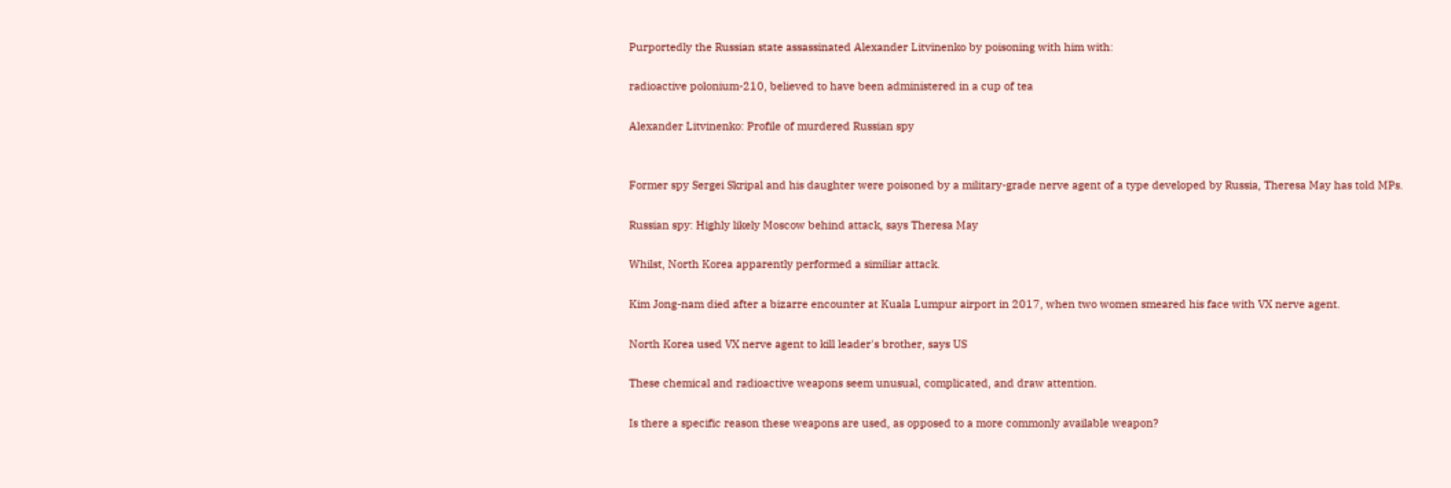Purportedly the Russian state assassinated Alexander Litvinenko by poisoning with him with:

radioactive polonium-210, believed to have been administered in a cup of tea

Alexander Litvinenko: Profile of murdered Russian spy


Former spy Sergei Skripal and his daughter were poisoned by a military-grade nerve agent of a type developed by Russia, Theresa May has told MPs.

Russian spy: Highly likely Moscow behind attack, says Theresa May

Whilst, North Korea apparently performed a similiar attack.

Kim Jong-nam died after a bizarre encounter at Kuala Lumpur airport in 2017, when two women smeared his face with VX nerve agent.

North Korea used VX nerve agent to kill leader's brother, says US

These chemical and radioactive weapons seem unusual, complicated, and draw attention.

Is there a specific reason these weapons are used, as opposed to a more commonly available weapon?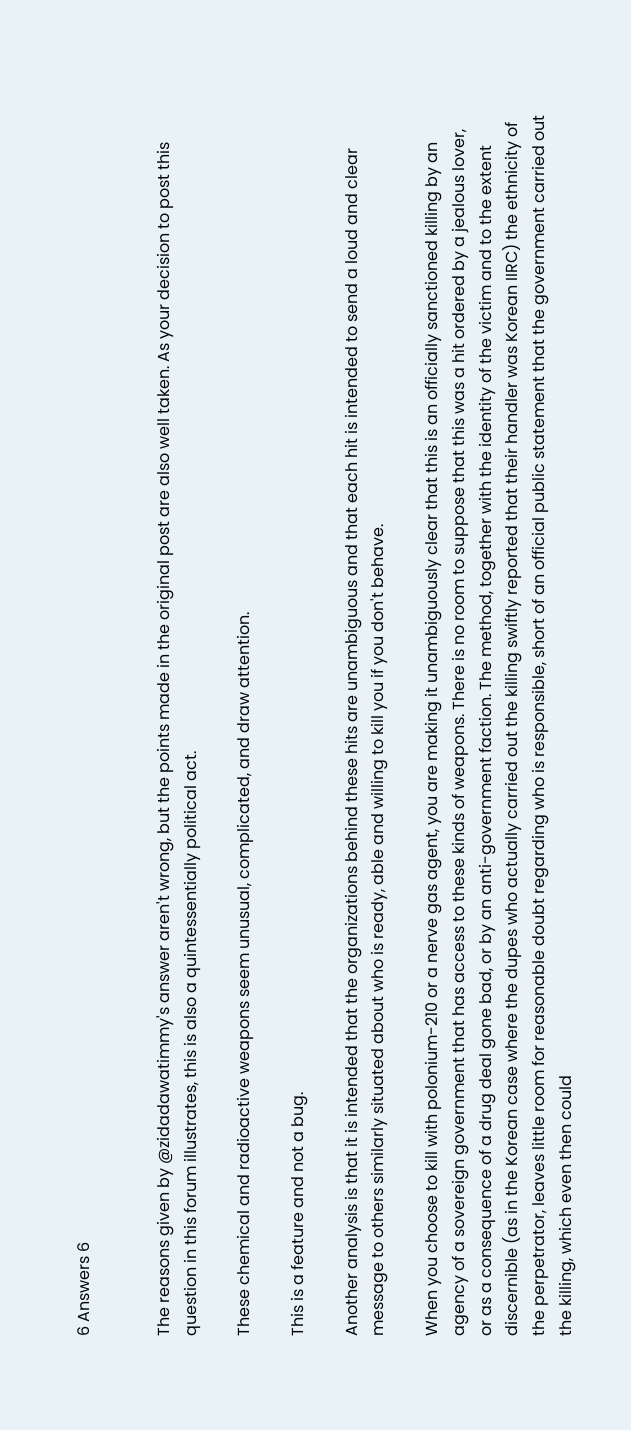6 Answers 6


The reasons given by @zidadawatimmy's answer aren't wrong, but the points made in the original post are also well taken. As your decision to post this question in this forum illustrates, this is also a quintessentially political act.

These chemical and radioactive weapons seem unusual, complicated, and draw attention.

This is a feature and not a bug.

Another analysis is that it is intended that the organizations behind these hits are unambiguous and that each hit is intended to send a loud and clear message to others similarly situated about who is ready, able and willing to kill you if you don't behave.

When you choose to kill with polonium-210 or a nerve gas agent, you are making it unambiguously clear that this is an officially sanctioned killing by an agency of a sovereign government that has access to these kinds of weapons. There is no room to suppose that this was a hit ordered by a jealous lover, or as a consequence of a drug deal gone bad, or by an anti-government faction. The method, together with the identity of the victim and to the extent discernible (as in the Korean case where the dupes who actually carried out the killing swiftly reported that their handler was Korean IIRC) the ethnicity of the perpetrator, leaves little room for reasonable doubt regarding who is responsible, short of an official public statement that the government carried out the killing, which even then could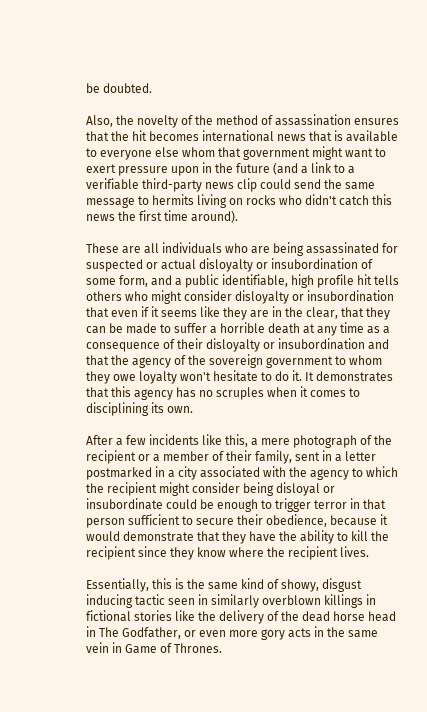be doubted.

Also, the novelty of the method of assassination ensures that the hit becomes international news that is available to everyone else whom that government might want to exert pressure upon in the future (and a link to a verifiable third-party news clip could send the same message to hermits living on rocks who didn't catch this news the first time around).

These are all individuals who are being assassinated for suspected or actual disloyalty or insubordination of some form, and a public identifiable, high profile hit tells others who might consider disloyalty or insubordination that even if it seems like they are in the clear, that they can be made to suffer a horrible death at any time as a consequence of their disloyalty or insubordination and that the agency of the sovereign government to whom they owe loyalty won't hesitate to do it. It demonstrates that this agency has no scruples when it comes to disciplining its own.

After a few incidents like this, a mere photograph of the recipient or a member of their family, sent in a letter postmarked in a city associated with the agency to which the recipient might consider being disloyal or insubordinate could be enough to trigger terror in that person sufficient to secure their obedience, because it would demonstrate that they have the ability to kill the recipient since they know where the recipient lives.

Essentially, this is the same kind of showy, disgust inducing tactic seen in similarly overblown killings in fictional stories like the delivery of the dead horse head in The Godfather, or even more gory acts in the same vein in Game of Thrones.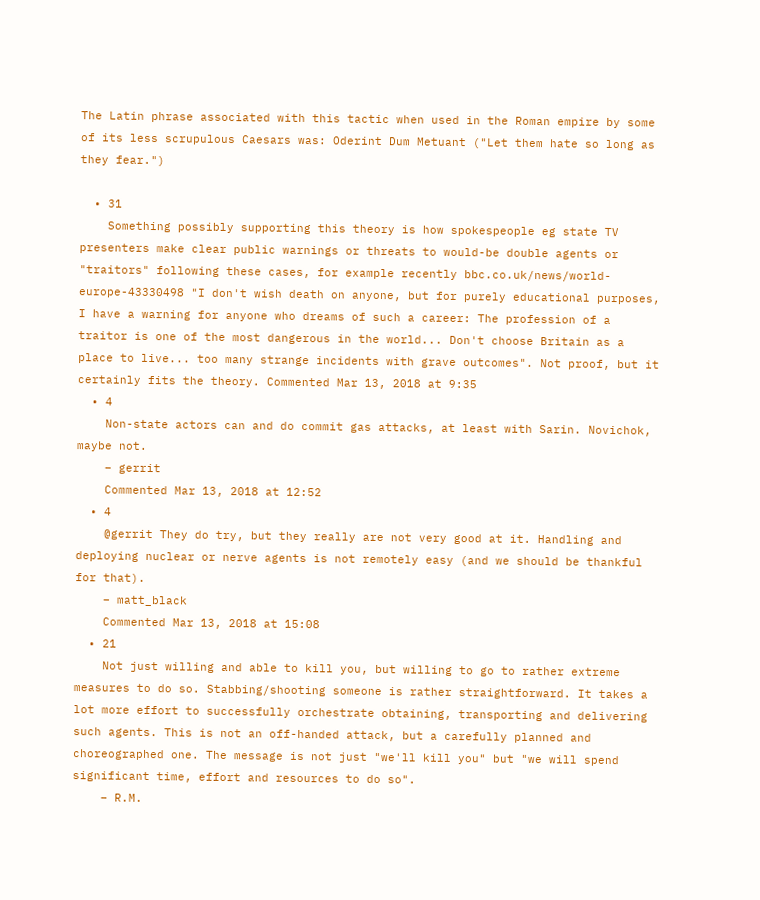The Latin phrase associated with this tactic when used in the Roman empire by some of its less scrupulous Caesars was: Oderint Dum Metuant ("Let them hate so long as they fear.")

  • 31
    Something possibly supporting this theory is how spokespeople eg state TV presenters make clear public warnings or threats to would-be double agents or "traitors" following these cases, for example recently bbc.co.uk/news/world-europe-43330498 "I don't wish death on anyone, but for purely educational purposes, I have a warning for anyone who dreams of such a career: The profession of a traitor is one of the most dangerous in the world... Don't choose Britain as a place to live... too many strange incidents with grave outcomes". Not proof, but it certainly fits the theory. Commented Mar 13, 2018 at 9:35
  • 4
    Non-state actors can and do commit gas attacks, at least with Sarin. Novichok, maybe not.
    – gerrit
    Commented Mar 13, 2018 at 12:52
  • 4
    @gerrit They do try, but they really are not very good at it. Handling and deploying nuclear or nerve agents is not remotely easy (and we should be thankful for that).
    – matt_black
    Commented Mar 13, 2018 at 15:08
  • 21
    Not just willing and able to kill you, but willing to go to rather extreme measures to do so. Stabbing/shooting someone is rather straightforward. It takes a lot more effort to successfully orchestrate obtaining, transporting and delivering such agents. This is not an off-handed attack, but a carefully planned and choreographed one. The message is not just "we'll kill you" but "we will spend significant time, effort and resources to do so".
    – R.M.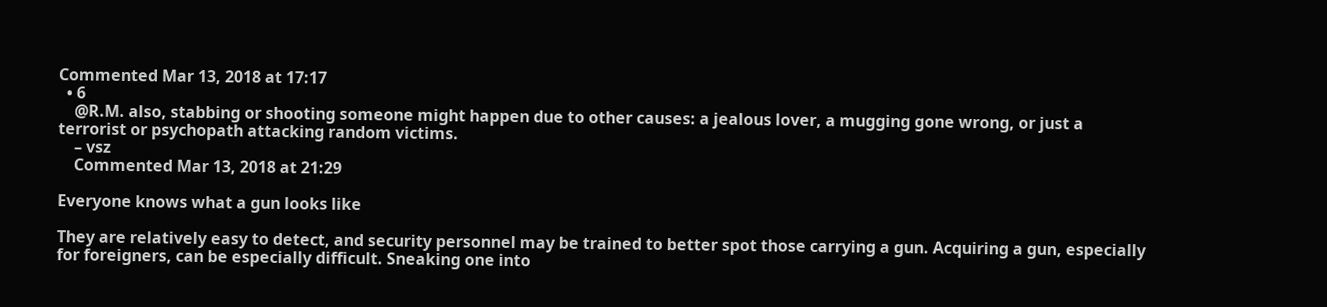Commented Mar 13, 2018 at 17:17
  • 6
    @R.M. also, stabbing or shooting someone might happen due to other causes: a jealous lover, a mugging gone wrong, or just a terrorist or psychopath attacking random victims.
    – vsz
    Commented Mar 13, 2018 at 21:29

Everyone knows what a gun looks like

They are relatively easy to detect, and security personnel may be trained to better spot those carrying a gun. Acquiring a gun, especially for foreigners, can be especially difficult. Sneaking one into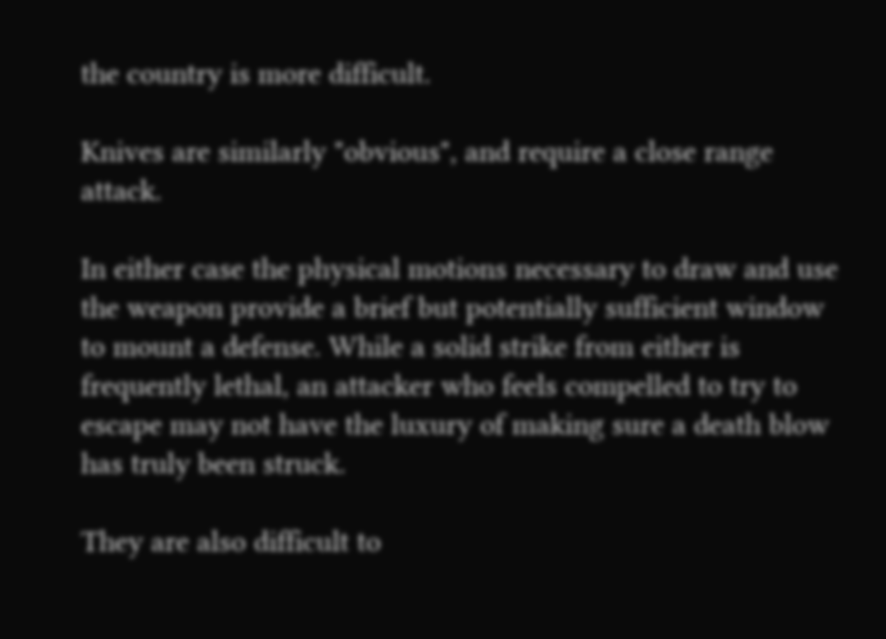the country is more difficult.

Knives are similarly "obvious", and require a close range attack.

In either case the physical motions necessary to draw and use the weapon provide a brief but potentially sufficient window to mount a defense. While a solid strike from either is frequently lethal, an attacker who feels compelled to try to escape may not have the luxury of making sure a death blow has truly been struck.

They are also difficult to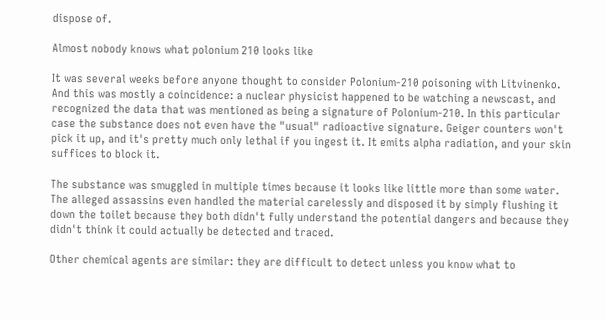dispose of.

Almost nobody knows what polonium 210 looks like

It was several weeks before anyone thought to consider Polonium-210 poisoning with Litvinenko. And this was mostly a coincidence: a nuclear physicist happened to be watching a newscast, and recognized the data that was mentioned as being a signature of Polonium-210. In this particular case the substance does not even have the "usual" radioactive signature. Geiger counters won't pick it up, and it's pretty much only lethal if you ingest it. It emits alpha radiation, and your skin suffices to block it.

The substance was smuggled in multiple times because it looks like little more than some water. The alleged assassins even handled the material carelessly and disposed it by simply flushing it down the toilet because they both didn't fully understand the potential dangers and because they didn't think it could actually be detected and traced.

Other chemical agents are similar: they are difficult to detect unless you know what to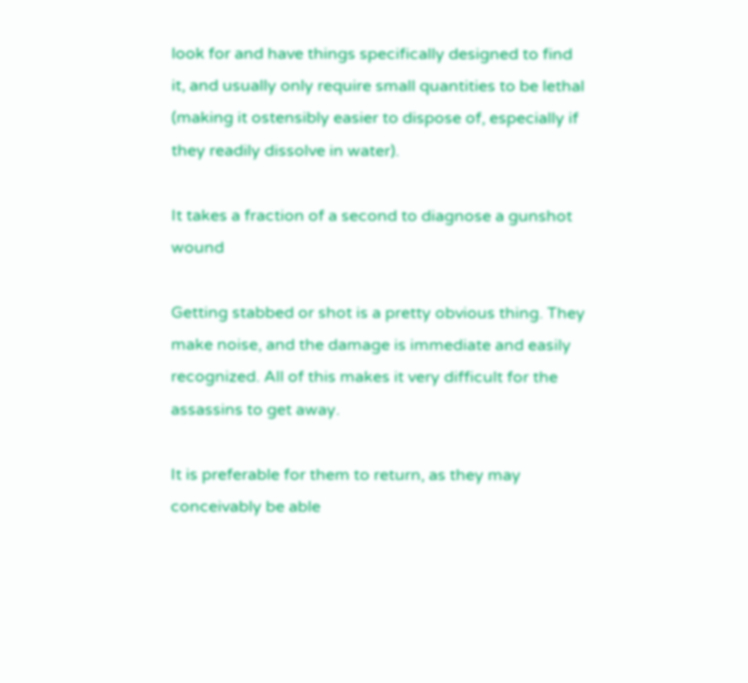look for and have things specifically designed to find it, and usually only require small quantities to be lethal (making it ostensibly easier to dispose of, especially if they readily dissolve in water).

It takes a fraction of a second to diagnose a gunshot wound

Getting stabbed or shot is a pretty obvious thing. They make noise, and the damage is immediate and easily recognized. All of this makes it very difficult for the assassins to get away.

It is preferable for them to return, as they may conceivably be able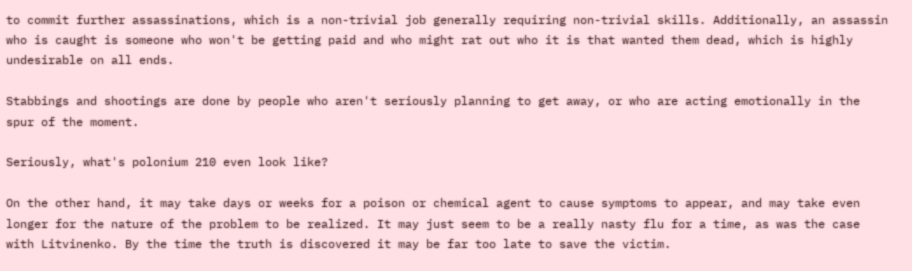to commit further assassinations, which is a non-trivial job generally requiring non-trivial skills. Additionally, an assassin who is caught is someone who won't be getting paid and who might rat out who it is that wanted them dead, which is highly undesirable on all ends.

Stabbings and shootings are done by people who aren't seriously planning to get away, or who are acting emotionally in the spur of the moment.

Seriously, what's polonium 210 even look like?

On the other hand, it may take days or weeks for a poison or chemical agent to cause symptoms to appear, and may take even longer for the nature of the problem to be realized. It may just seem to be a really nasty flu for a time, as was the case with Litvinenko. By the time the truth is discovered it may be far too late to save the victim.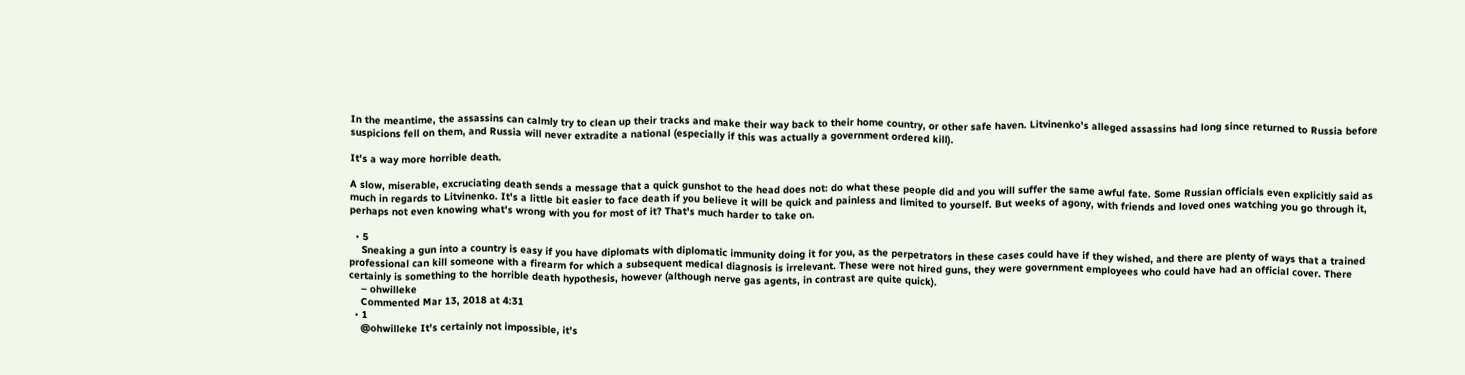In the meantime, the assassins can calmly try to clean up their tracks and make their way back to their home country, or other safe haven. Litvinenko's alleged assassins had long since returned to Russia before suspicions fell on them, and Russia will never extradite a national (especially if this was actually a government ordered kill).

It's a way more horrible death.

A slow, miserable, excruciating death sends a message that a quick gunshot to the head does not: do what these people did and you will suffer the same awful fate. Some Russian officials even explicitly said as much in regards to Litvinenko. It's a little bit easier to face death if you believe it will be quick and painless and limited to yourself. But weeks of agony, with friends and loved ones watching you go through it, perhaps not even knowing what's wrong with you for most of it? That's much harder to take on.

  • 5
    Sneaking a gun into a country is easy if you have diplomats with diplomatic immunity doing it for you, as the perpetrators in these cases could have if they wished, and there are plenty of ways that a trained professional can kill someone with a firearm for which a subsequent medical diagnosis is irrelevant. These were not hired guns, they were government employees who could have had an official cover. There certainly is something to the horrible death hypothesis, however (although nerve gas agents, in contrast are quite quick).
    – ohwilleke
    Commented Mar 13, 2018 at 4:31
  • 1
    @ohwilleke It's certainly not impossible, it's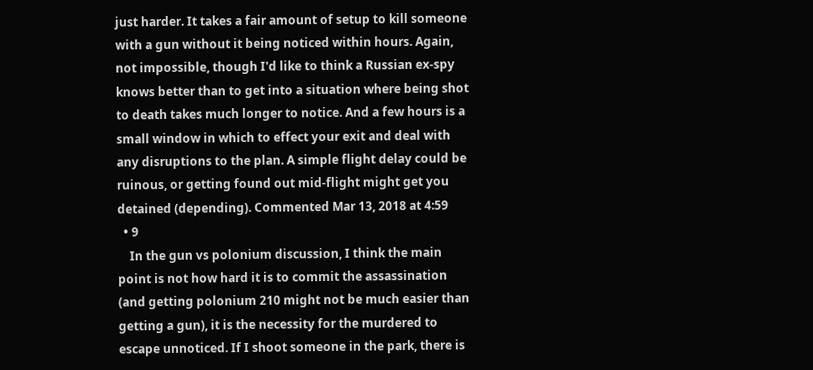just harder. It takes a fair amount of setup to kill someone with a gun without it being noticed within hours. Again, not impossible, though I'd like to think a Russian ex-spy knows better than to get into a situation where being shot to death takes much longer to notice. And a few hours is a small window in which to effect your exit and deal with any disruptions to the plan. A simple flight delay could be ruinous, or getting found out mid-flight might get you detained (depending). Commented Mar 13, 2018 at 4:59
  • 9
    In the gun vs polonium discussion, I think the main point is not how hard it is to commit the assassination (and getting polonium 210 might not be much easier than getting a gun), it is the necessity for the murdered to escape unnoticed. If I shoot someone in the park, there is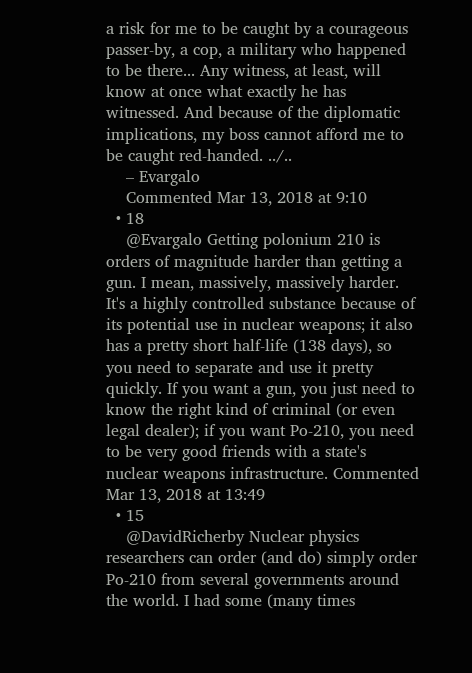a risk for me to be caught by a courageous passer-by, a cop, a military who happened to be there... Any witness, at least, will know at once what exactly he has witnessed. And because of the diplomatic implications, my boss cannot afford me to be caught red-handed. ../..
    – Evargalo
    Commented Mar 13, 2018 at 9:10
  • 18
    @Evargalo Getting polonium 210 is orders of magnitude harder than getting a gun. I mean, massively, massively harder. It's a highly controlled substance because of its potential use in nuclear weapons; it also has a pretty short half-life (138 days), so you need to separate and use it pretty quickly. If you want a gun, you just need to know the right kind of criminal (or even legal dealer); if you want Po-210, you need to be very good friends with a state's nuclear weapons infrastructure. Commented Mar 13, 2018 at 13:49
  • 15
    @DavidRicherby Nuclear physics researchers can order (and do) simply order Po-210 from several governments around the world. I had some (many times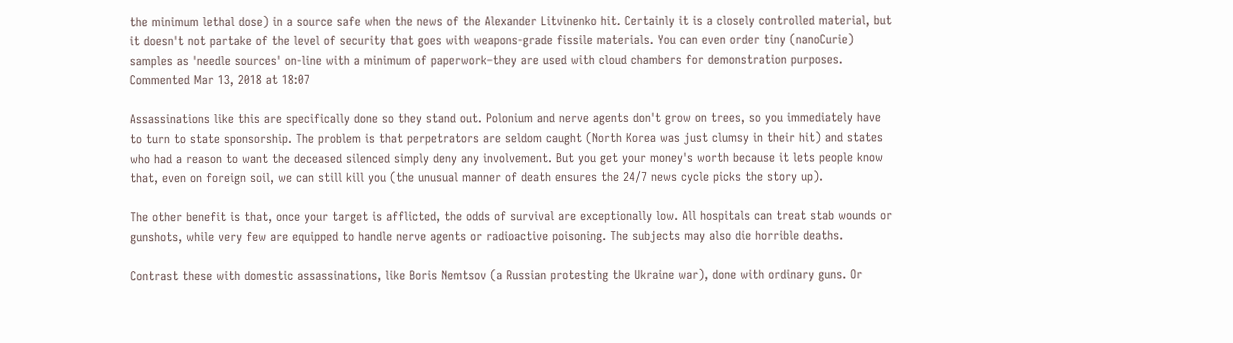the minimum lethal dose) in a source safe when the news of the Alexander Litvinenko hit. Certainly it is a closely controlled material, but it doesn't not partake of the level of security that goes with weapons-grade fissile materials. You can even order tiny (nanoCurie) samples as 'needle sources' on-line with a minimum of paperwork–they are used with cloud chambers for demonstration purposes. Commented Mar 13, 2018 at 18:07

Assassinations like this are specifically done so they stand out. Polonium and nerve agents don't grow on trees, so you immediately have to turn to state sponsorship. The problem is that perpetrators are seldom caught (North Korea was just clumsy in their hit) and states who had a reason to want the deceased silenced simply deny any involvement. But you get your money's worth because it lets people know that, even on foreign soil, we can still kill you (the unusual manner of death ensures the 24/7 news cycle picks the story up).

The other benefit is that, once your target is afflicted, the odds of survival are exceptionally low. All hospitals can treat stab wounds or gunshots, while very few are equipped to handle nerve agents or radioactive poisoning. The subjects may also die horrible deaths.

Contrast these with domestic assassinations, like Boris Nemtsov (a Russian protesting the Ukraine war), done with ordinary guns. Or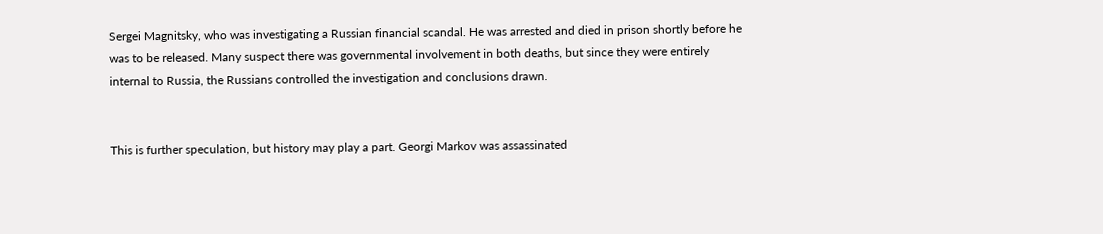Sergei Magnitsky, who was investigating a Russian financial scandal. He was arrested and died in prison shortly before he was to be released. Many suspect there was governmental involvement in both deaths, but since they were entirely internal to Russia, the Russians controlled the investigation and conclusions drawn.


This is further speculation, but history may play a part. Georgi Markov was assassinated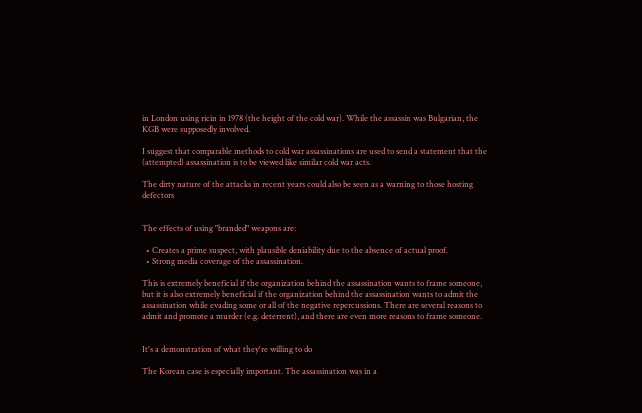in London using ricin in 1978 (the height of the cold war). While the assassin was Bulgarian, the KGB were supposedly involved.

I suggest that comparable methods to cold war assassinations are used to send a statement that the (attempted) assassination is to be viewed like similar cold war acts.

The dirty nature of the attacks in recent years could also be seen as a warning to those hosting defectors


The effects of using "branded" weapons are:

  • Creates a prime suspect, with plausible deniability due to the absence of actual proof.
  • Strong media coverage of the assassination.

This is extremely beneficial if the organization behind the assassination wants to frame someone, but it is also extremely beneficial if the organization behind the assassination wants to admit the assassination while evading some or all of the negative repercussions. There are several reasons to admit and promote a murder (e.g. deterrent), and there are even more reasons to frame someone.


It's a demonstration of what they're willing to do

The Korean case is especially important. The assassination was in a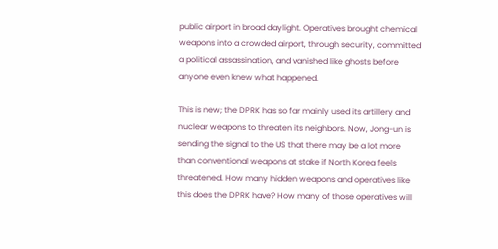public airport in broad daylight. Operatives brought chemical weapons into a crowded airport, through security, committed a political assassination, and vanished like ghosts before anyone even knew what happened.

This is new; the DPRK has so far mainly used its artillery and nuclear weapons to threaten its neighbors. Now, Jong-un is sending the signal to the US that there may be a lot more than conventional weapons at stake if North Korea feels threatened. How many hidden weapons and operatives like this does the DPRK have? How many of those operatives will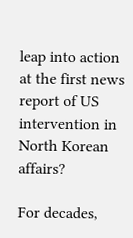leap into action at the first news report of US intervention in North Korean affairs?

For decades,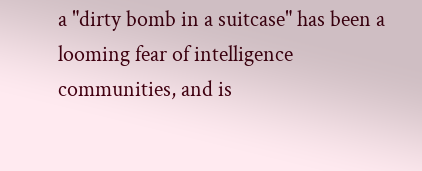a "dirty bomb in a suitcase" has been a looming fear of intelligence communities, and is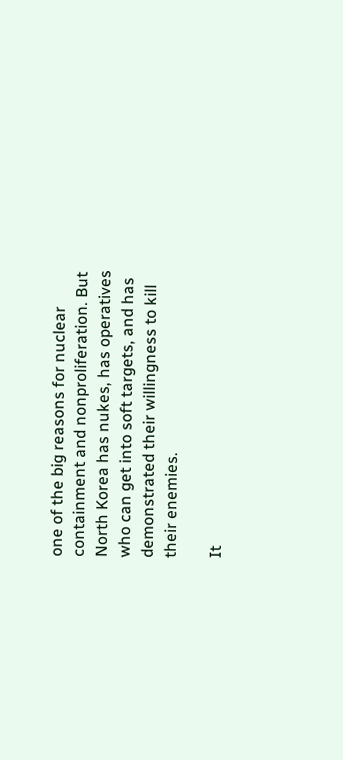one of the big reasons for nuclear containment and nonproliferation. But North Korea has nukes, has operatives who can get into soft targets, and has demonstrated their willingness to kill their enemies.

It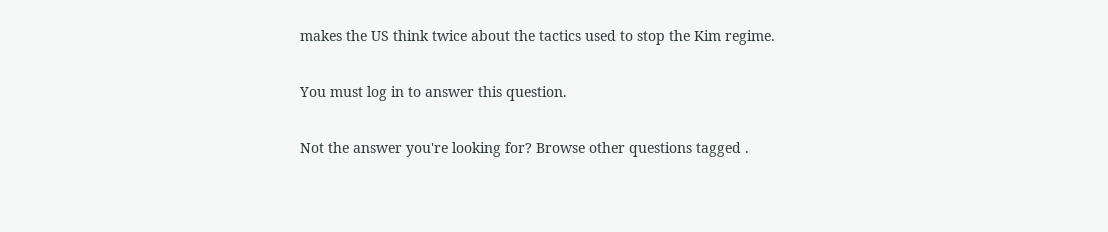makes the US think twice about the tactics used to stop the Kim regime.

You must log in to answer this question.

Not the answer you're looking for? Browse other questions tagged .